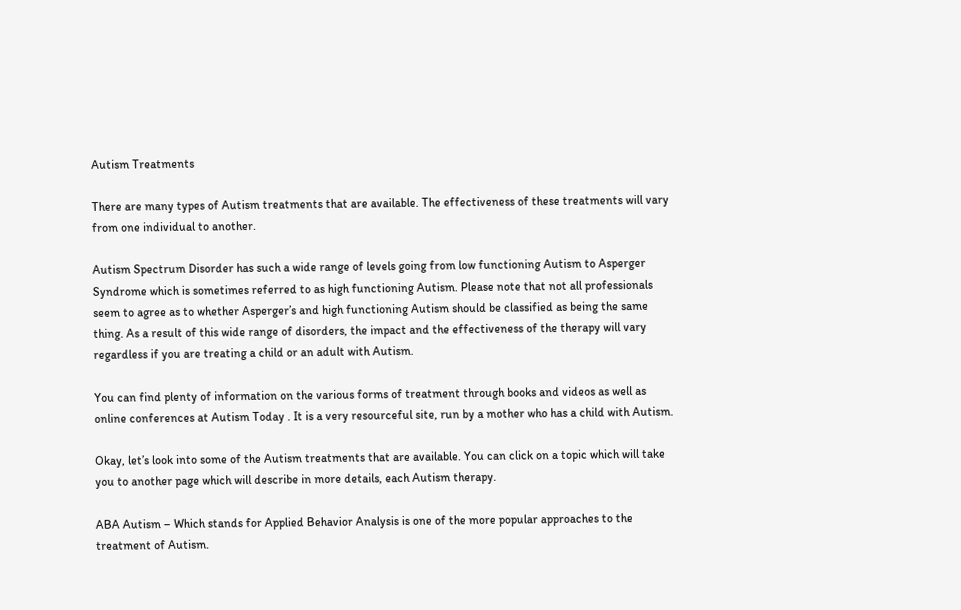Autism Treatments

There are many types of Autism treatments that are available. The effectiveness of these treatments will vary from one individual to another.

Autism Spectrum Disorder has such a wide range of levels going from low functioning Autism to Asperger Syndrome which is sometimes referred to as high functioning Autism. Please note that not all professionals seem to agree as to whether Asperger’s and high functioning Autism should be classified as being the same thing. As a result of this wide range of disorders, the impact and the effectiveness of the therapy will vary regardless if you are treating a child or an adult with Autism.

You can find plenty of information on the various forms of treatment through books and videos as well as online conferences at Autism Today . It is a very resourceful site, run by a mother who has a child with Autism.

Okay, let’s look into some of the Autism treatments that are available. You can click on a topic which will take you to another page which will describe in more details, each Autism therapy.

ABA Autism – Which stands for Applied Behavior Analysis is one of the more popular approaches to the treatment of Autism.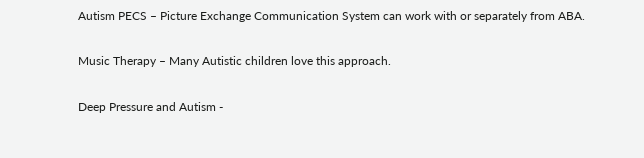Autism PECS – Picture Exchange Communication System can work with or separately from ABA.

Music Therapy – Many Autistic children love this approach.

Deep Pressure and Autism -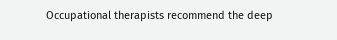Occupational therapists recommend the deep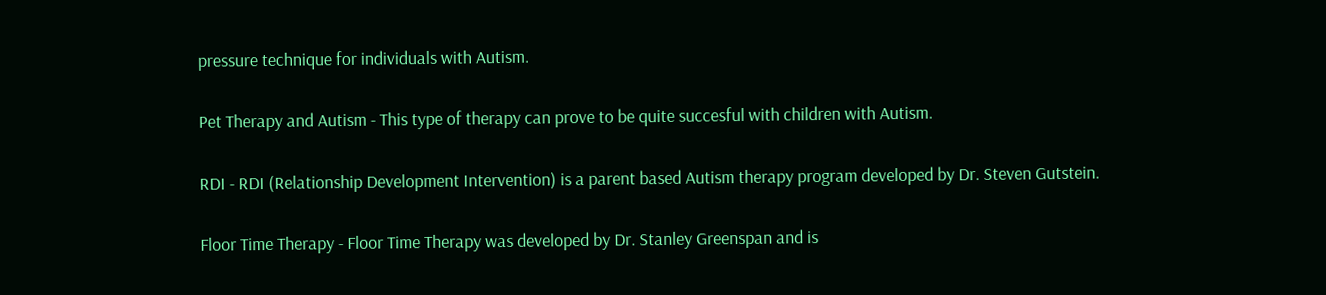pressure technique for individuals with Autism.

Pet Therapy and Autism - This type of therapy can prove to be quite succesful with children with Autism.

RDI - RDI (Relationship Development Intervention) is a parent based Autism therapy program developed by Dr. Steven Gutstein.

Floor Time Therapy - Floor Time Therapy was developed by Dr. Stanley Greenspan and is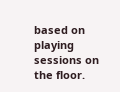based on playing sessions on the floor.